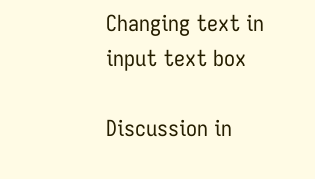Changing text in input text box

Discussion in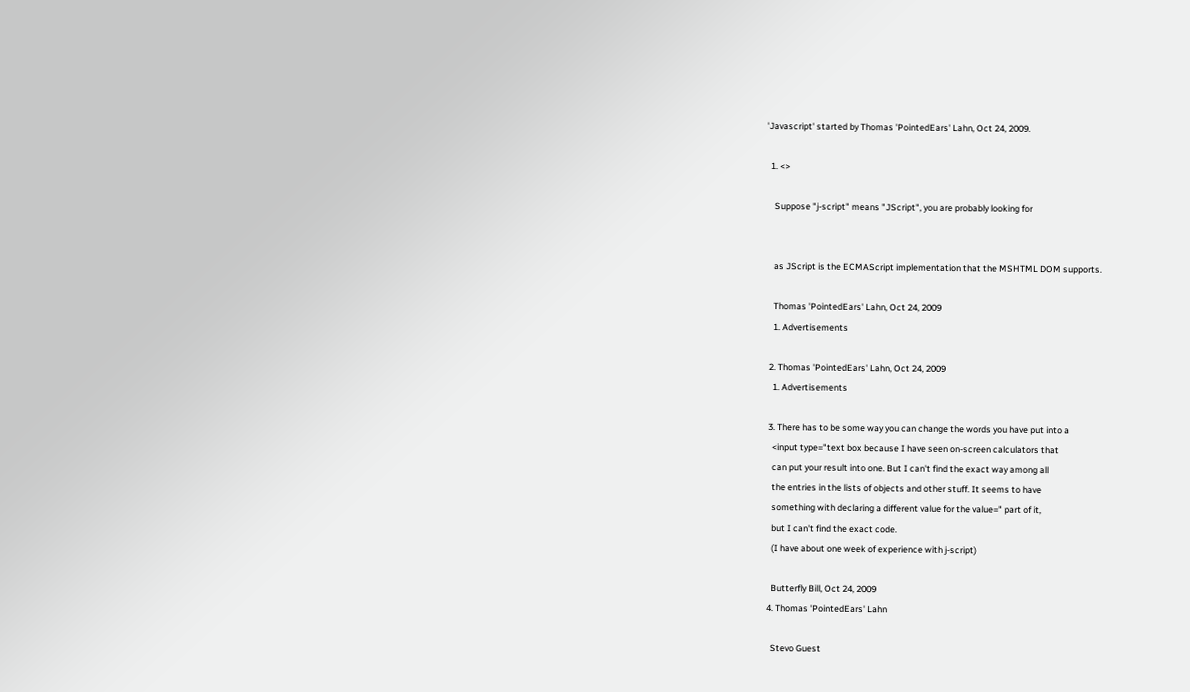'Javascript' started by Thomas 'PointedEars' Lahn, Oct 24, 2009.

  1. <>

    Suppose "j-script" means "JScript", you are probably looking for


    as JScript is the ECMAScript implementation that the MSHTML DOM supports.

    Thomas 'PointedEars' Lahn, Oct 24, 2009
    1. Advertisements

  2. Thomas 'PointedEars' Lahn, Oct 24, 2009
    1. Advertisements

  3. There has to be some way you can change the words you have put into a
    <input type="text box because I have seen on-screen calculators that
    can put your result into one. But I can't find the exact way among all
    the entries in the lists of objects and other stuff. It seems to have
    something with declaring a different value for the value=" part of it,
    but I can't find the exact code.
    (I have about one week of experience with j-script)

    Butterfly Bill, Oct 24, 2009
  4. Thomas 'PointedEars' Lahn

    Stevo Guest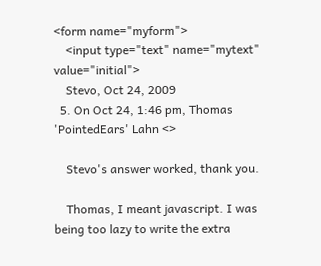<form name="myform">
    <input type="text" name="mytext" value="initial">
    Stevo, Oct 24, 2009
  5. On Oct 24, 1:46 pm, Thomas 'PointedEars' Lahn <>

    Stevo's answer worked, thank you.

    Thomas, I meant javascript. I was being too lazy to write the extra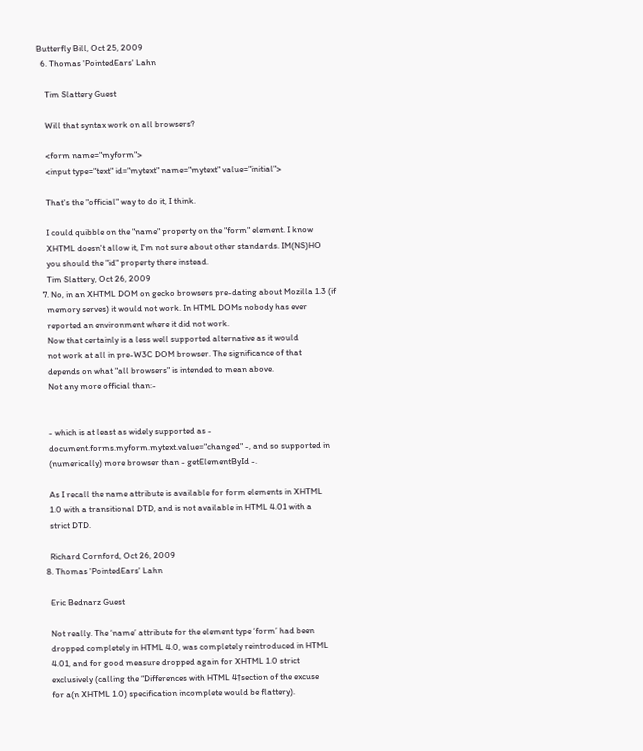Butterfly Bill, Oct 25, 2009
  6. Thomas 'PointedEars' Lahn

    Tim Slattery Guest

    Will that syntax work on all browsers?

    <form name="myform">
    <input type="text" id="mytext" name="mytext" value="initial">

    That's the "official" way to do it, I think.

    I could quibble on the "name" property on the "form" element. I know
    XHTML doesn't allow it, I'm not sure about other standards. IM(NS)HO
    you should the "id" property there instead.
    Tim Slattery, Oct 26, 2009
  7. No, in an XHTML DOM on gecko browsers pre-dating about Mozilla 1.3 (if
    memory serves) it would not work. In HTML DOMs nobody has ever
    reported an environment where it did not work.
    Now that certainly is a less well supported alternative as it would
    not work at all in pre-W3C DOM browser. The significance of that
    depends on what "all browsers" is intended to mean above.
    Not any more official than:-


    - which is at least as widely supported as -
    document.forms.myform.mytext.value="changed" -, and so supported in
    (numerically) more browser than - getElementById -.

    As I recall the name attribute is available for form elements in XHTML
    1.0 with a transitional DTD, and is not available in HTML 4.01 with a
    strict DTD.

    Richard Cornford, Oct 26, 2009
  8. Thomas 'PointedEars' Lahn

    Eric Bednarz Guest

    Not really. The ‘name’ attribute for the element type ‘form’ had been
    dropped completely in HTML 4.0, was completely reintroduced in HTML
    4.01, and for good measure dropped again for XHTML 1.0 strict
    exclusively (calling the “Differences with HTML 4†section of the excuse
    for a(n XHTML 1.0) specification incomplete would be flattery).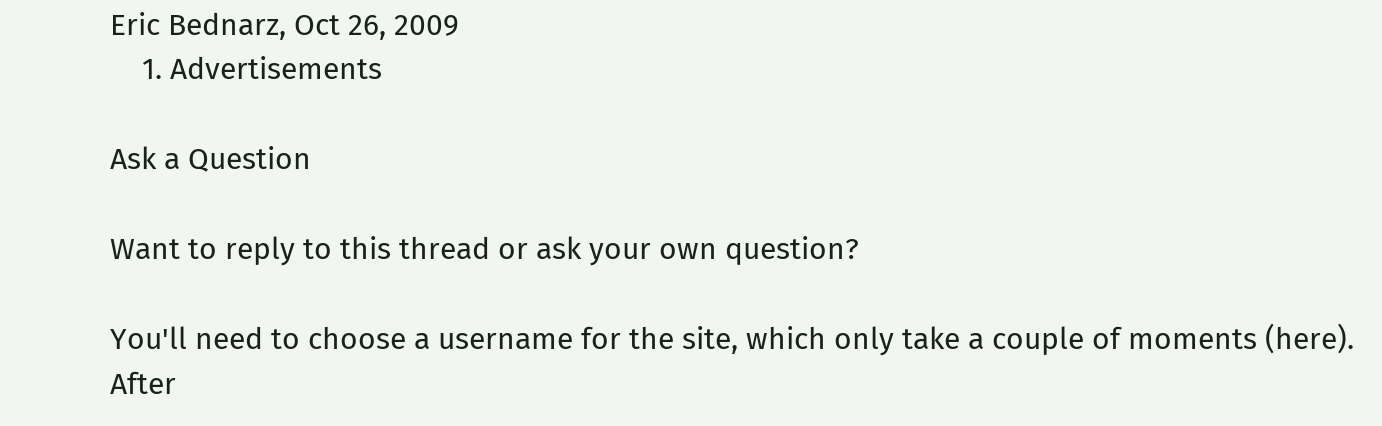Eric Bednarz, Oct 26, 2009
    1. Advertisements

Ask a Question

Want to reply to this thread or ask your own question?

You'll need to choose a username for the site, which only take a couple of moments (here). After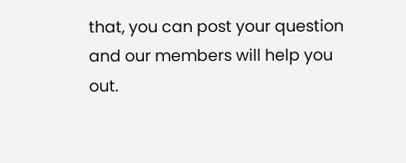that, you can post your question and our members will help you out.